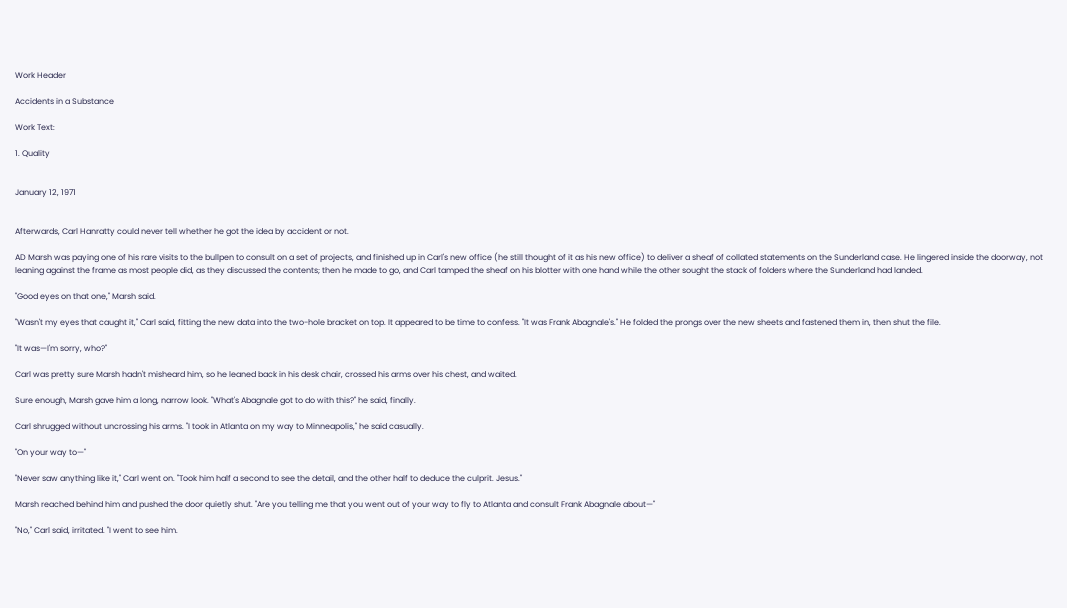Work Header

Accidents in a Substance

Work Text:

1. Quality


January 12, 1971


Afterwards, Carl Hanratty could never tell whether he got the idea by accident or not.

AD Marsh was paying one of his rare visits to the bullpen to consult on a set of projects, and finished up in Carl's new office (he still thought of it as his new office) to deliver a sheaf of collated statements on the Sunderland case. He lingered inside the doorway, not leaning against the frame as most people did, as they discussed the contents; then he made to go, and Carl tamped the sheaf on his blotter with one hand while the other sought the stack of folders where the Sunderland had landed.

"Good eyes on that one," Marsh said.

"Wasn't my eyes that caught it," Carl said, fitting the new data into the two-hole bracket on top. It appeared to be time to confess. "It was Frank Abagnale's." He folded the prongs over the new sheets and fastened them in, then shut the file.

"It was—I'm sorry, who?"

Carl was pretty sure Marsh hadn't misheard him, so he leaned back in his desk chair, crossed his arms over his chest, and waited.

Sure enough, Marsh gave him a long, narrow look. "What's Abagnale got to do with this?" he said, finally.

Carl shrugged without uncrossing his arms. "I took in Atlanta on my way to Minneapolis," he said casually.

"On your way to—"

"Never saw anything like it," Carl went on. "Took him half a second to see the detail, and the other half to deduce the culprit. Jesus."

Marsh reached behind him and pushed the door quietly shut. "Are you telling me that you went out of your way to fly to Atlanta and consult Frank Abagnale about—"

"No," Carl said, irritated. "I went to see him.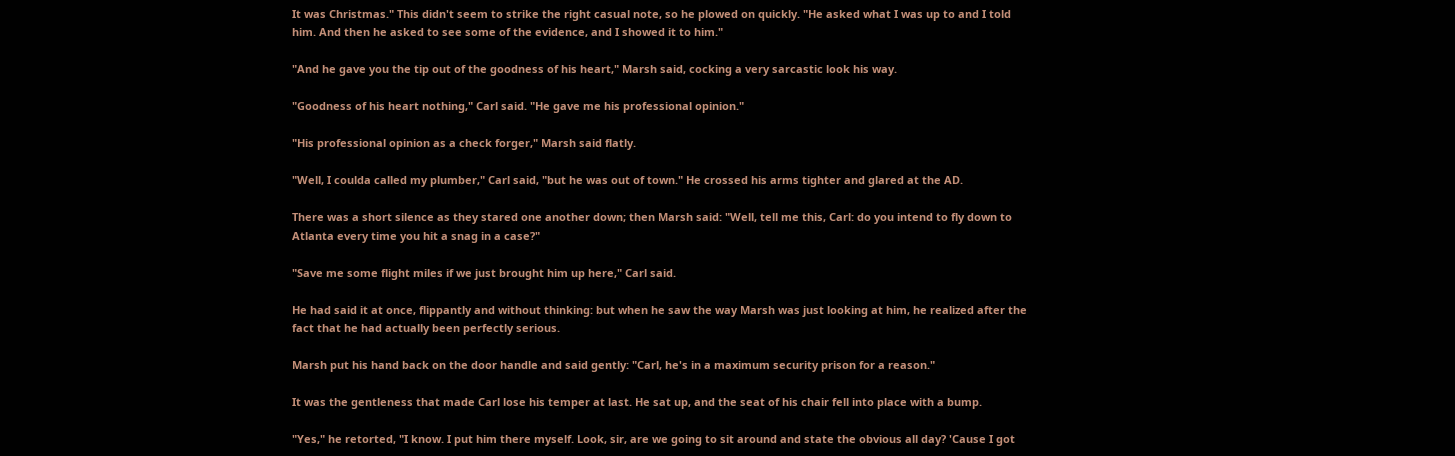It was Christmas." This didn't seem to strike the right casual note, so he plowed on quickly. "He asked what I was up to and I told him. And then he asked to see some of the evidence, and I showed it to him."

"And he gave you the tip out of the goodness of his heart," Marsh said, cocking a very sarcastic look his way.

"Goodness of his heart nothing," Carl said. "He gave me his professional opinion."

"His professional opinion as a check forger," Marsh said flatly.

"Well, I coulda called my plumber," Carl said, "but he was out of town." He crossed his arms tighter and glared at the AD.

There was a short silence as they stared one another down; then Marsh said: "Well, tell me this, Carl: do you intend to fly down to Atlanta every time you hit a snag in a case?"

"Save me some flight miles if we just brought him up here," Carl said.

He had said it at once, flippantly and without thinking: but when he saw the way Marsh was just looking at him, he realized after the fact that he had actually been perfectly serious.

Marsh put his hand back on the door handle and said gently: "Carl, he's in a maximum security prison for a reason."

It was the gentleness that made Carl lose his temper at last. He sat up, and the seat of his chair fell into place with a bump.

"Yes," he retorted, "I know. I put him there myself. Look, sir, are we going to sit around and state the obvious all day? 'Cause I got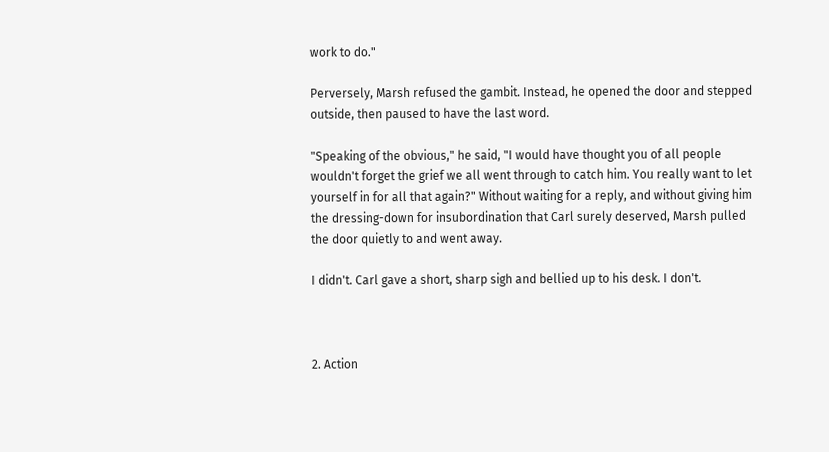work to do."

Perversely, Marsh refused the gambit. Instead, he opened the door and stepped outside, then paused to have the last word.

"Speaking of the obvious," he said, "I would have thought you of all people wouldn't forget the grief we all went through to catch him. You really want to let yourself in for all that again?" Without waiting for a reply, and without giving him the dressing-down for insubordination that Carl surely deserved, Marsh pulled the door quietly to and went away.

I didn't. Carl gave a short, sharp sigh and bellied up to his desk. I don't.



2. Action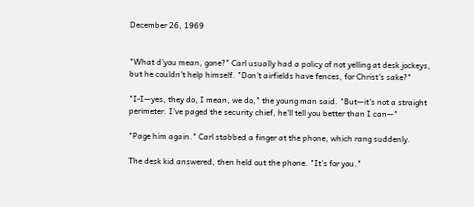December 26, 1969


"What d'you mean, gone?" Carl usually had a policy of not yelling at desk jockeys, but he couldn't help himself. "Don't airfields have fences, for Christ's sake?"

"I-I—yes, they do, I mean, we do," the young man said. "But—it's not a straight perimeter. I've paged the security chief, he'll tell you better than I can—"

"Page him again." Carl stabbed a finger at the phone, which rang suddenly.

The desk kid answered, then held out the phone. "It's for you."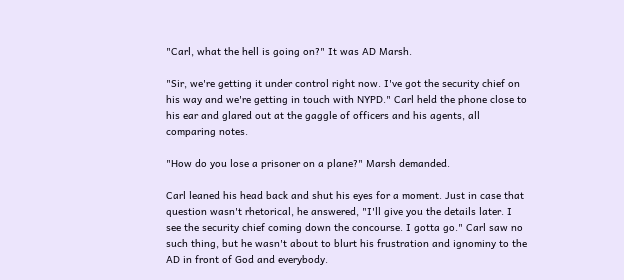"Carl, what the hell is going on?" It was AD Marsh.

"Sir, we're getting it under control right now. I've got the security chief on his way and we're getting in touch with NYPD." Carl held the phone close to his ear and glared out at the gaggle of officers and his agents, all comparing notes.

"How do you lose a prisoner on a plane?" Marsh demanded.

Carl leaned his head back and shut his eyes for a moment. Just in case that question wasn't rhetorical, he answered, "I'll give you the details later. I see the security chief coming down the concourse. I gotta go." Carl saw no such thing, but he wasn't about to blurt his frustration and ignominy to the AD in front of God and everybody.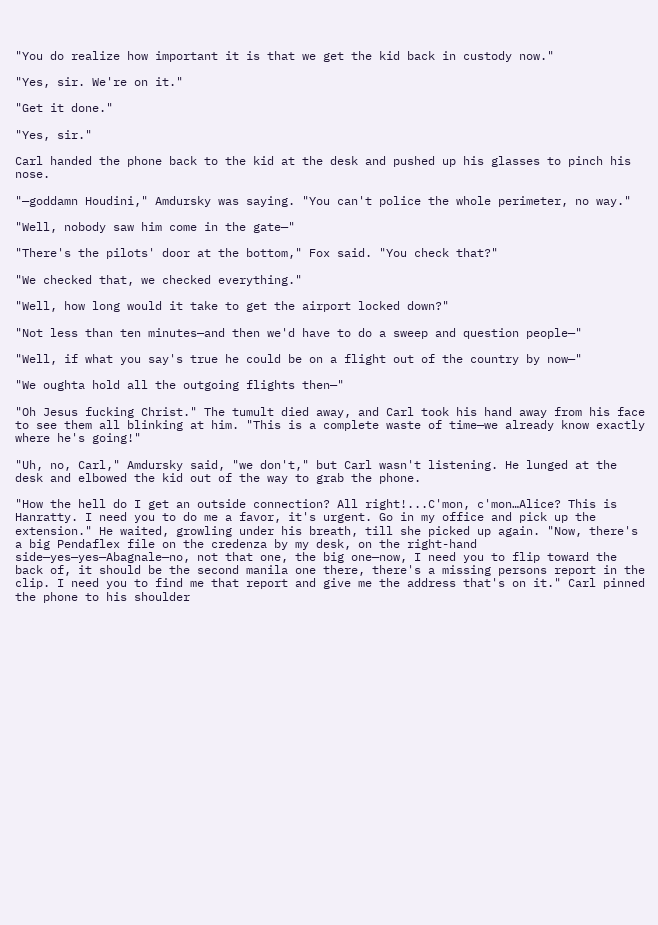"You do realize how important it is that we get the kid back in custody now."

"Yes, sir. We're on it."

"Get it done."

"Yes, sir."

Carl handed the phone back to the kid at the desk and pushed up his glasses to pinch his nose.

"—goddamn Houdini," Amdursky was saying. "You can't police the whole perimeter, no way."

"Well, nobody saw him come in the gate—"

"There's the pilots' door at the bottom," Fox said. "You check that?"

"We checked that, we checked everything."

"Well, how long would it take to get the airport locked down?"

"Not less than ten minutes—and then we'd have to do a sweep and question people—"

"Well, if what you say's true he could be on a flight out of the country by now—"

"We oughta hold all the outgoing flights then—"

"Oh Jesus fucking Christ." The tumult died away, and Carl took his hand away from his face to see them all blinking at him. "This is a complete waste of time—we already know exactly where he's going!"

"Uh, no, Carl," Amdursky said, "we don't," but Carl wasn't listening. He lunged at the desk and elbowed the kid out of the way to grab the phone.

"How the hell do I get an outside connection? All right!...C'mon, c'mon…Alice? This is Hanratty. I need you to do me a favor, it's urgent. Go in my office and pick up the extension." He waited, growling under his breath, till she picked up again. "Now, there's a big Pendaflex file on the credenza by my desk, on the right-hand side—yes—yes—Abagnale—no, not that one, the big one—now, I need you to flip toward the back of, it should be the second manila one there, there's a missing persons report in the clip. I need you to find me that report and give me the address that's on it." Carl pinned the phone to his shoulder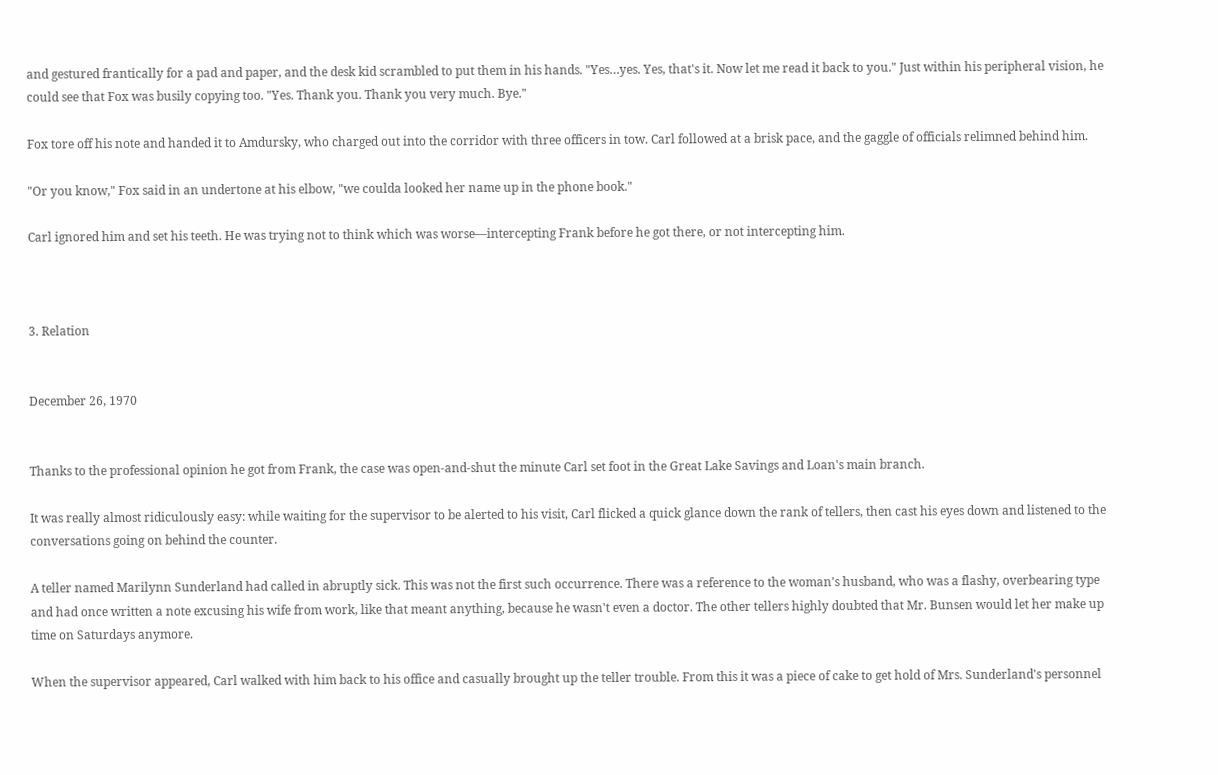and gestured frantically for a pad and paper, and the desk kid scrambled to put them in his hands. "Yes…yes. Yes, that's it. Now let me read it back to you." Just within his peripheral vision, he could see that Fox was busily copying too. "Yes. Thank you. Thank you very much. Bye."

Fox tore off his note and handed it to Amdursky, who charged out into the corridor with three officers in tow. Carl followed at a brisk pace, and the gaggle of officials relimned behind him.

"Or you know," Fox said in an undertone at his elbow, "we coulda looked her name up in the phone book."

Carl ignored him and set his teeth. He was trying not to think which was worse—intercepting Frank before he got there, or not intercepting him.



3. Relation


December 26, 1970


Thanks to the professional opinion he got from Frank, the case was open-and-shut the minute Carl set foot in the Great Lake Savings and Loan's main branch.

It was really almost ridiculously easy: while waiting for the supervisor to be alerted to his visit, Carl flicked a quick glance down the rank of tellers, then cast his eyes down and listened to the conversations going on behind the counter.

A teller named Marilynn Sunderland had called in abruptly sick. This was not the first such occurrence. There was a reference to the woman's husband, who was a flashy, overbearing type and had once written a note excusing his wife from work, like that meant anything, because he wasn't even a doctor. The other tellers highly doubted that Mr. Bunsen would let her make up time on Saturdays anymore.

When the supervisor appeared, Carl walked with him back to his office and casually brought up the teller trouble. From this it was a piece of cake to get hold of Mrs. Sunderland's personnel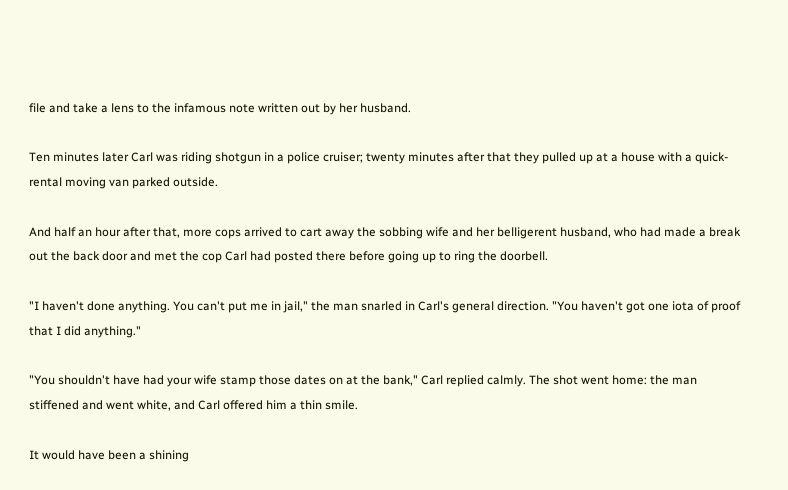file and take a lens to the infamous note written out by her husband.

Ten minutes later Carl was riding shotgun in a police cruiser; twenty minutes after that they pulled up at a house with a quick-rental moving van parked outside.

And half an hour after that, more cops arrived to cart away the sobbing wife and her belligerent husband, who had made a break out the back door and met the cop Carl had posted there before going up to ring the doorbell.

"I haven't done anything. You can't put me in jail," the man snarled in Carl's general direction. "You haven't got one iota of proof that I did anything."

"You shouldn't have had your wife stamp those dates on at the bank," Carl replied calmly. The shot went home: the man stiffened and went white, and Carl offered him a thin smile.

It would have been a shining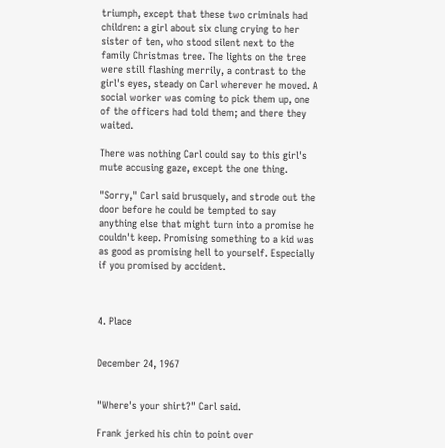triumph, except that these two criminals had children: a girl about six clung crying to her sister of ten, who stood silent next to the family Christmas tree. The lights on the tree were still flashing merrily, a contrast to the girl's eyes, steady on Carl wherever he moved. A social worker was coming to pick them up, one of the officers had told them; and there they waited.

There was nothing Carl could say to this girl's mute accusing gaze, except the one thing.

"Sorry," Carl said brusquely, and strode out the door before he could be tempted to say anything else that might turn into a promise he couldn't keep. Promising something to a kid was as good as promising hell to yourself. Especially if you promised by accident.



4. Place


December 24, 1967


"Where's your shirt?" Carl said.

Frank jerked his chin to point over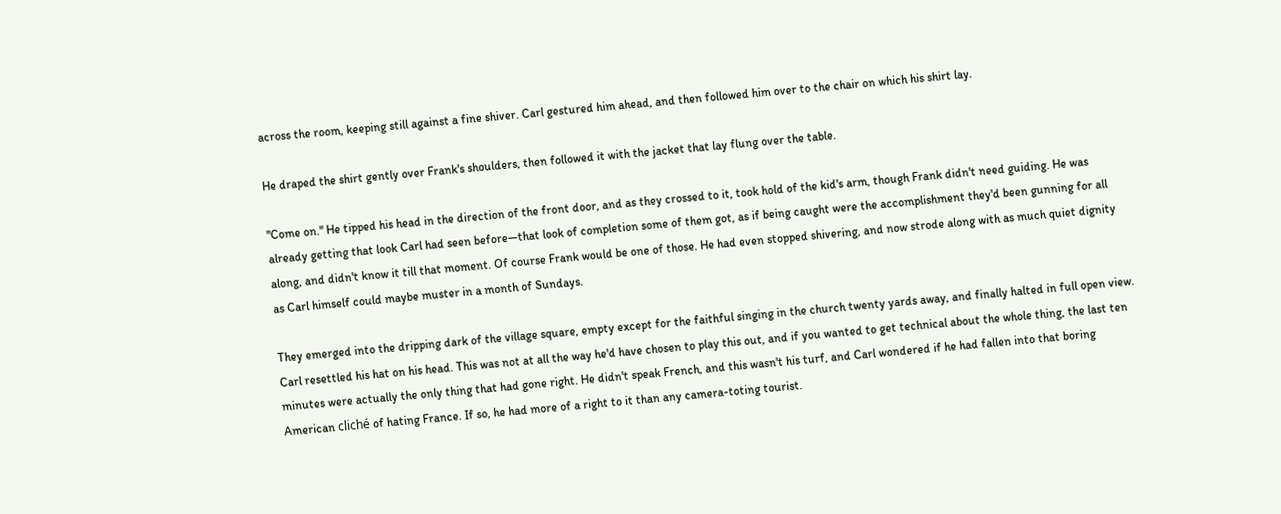across the room, keeping still against a fine shiver. Carl gestured him ahead, and then followed him over to the chair on which his shirt lay.

He draped the shirt gently over Frank's shoulders, then followed it with the jacket that lay flung over the table.

"Come on." He tipped his head in the direction of the front door, and as they crossed to it, took hold of the kid's arm, though Frank didn't need guiding. He was already getting that look Carl had seen before—that look of completion some of them got, as if being caught were the accomplishment they'd been gunning for all along, and didn't know it till that moment. Of course Frank would be one of those. He had even stopped shivering, and now strode along with as much quiet dignity as Carl himself could maybe muster in a month of Sundays.

They emerged into the dripping dark of the village square, empty except for the faithful singing in the church twenty yards away, and finally halted in full open view. Carl resettled his hat on his head. This was not at all the way he'd have chosen to play this out, and if you wanted to get technical about the whole thing, the last ten minutes were actually the only thing that had gone right. He didn't speak French, and this wasn't his turf, and Carl wondered if he had fallen into that boring American cliché of hating France. If so, he had more of a right to it than any camera-toting tourist.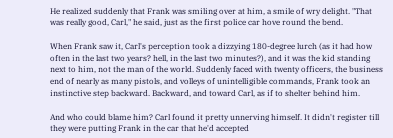He realized suddenly that Frank was smiling over at him, a smile of wry delight. "That was really good, Carl," he said, just as the first police car hove round the bend.

When Frank saw it, Carl's perception took a dizzying 180-degree lurch (as it had how often in the last two years? hell, in the last two minutes?), and it was the kid standing next to him, not the man of the world. Suddenly faced with twenty officers, the business end of nearly as many pistols, and volleys of unintelligible commands, Frank took an instinctive step backward. Backward, and toward Carl, as if to shelter behind him.

And who could blame him? Carl found it pretty unnerving himself. It didn't register till they were putting Frank in the car that he'd accepted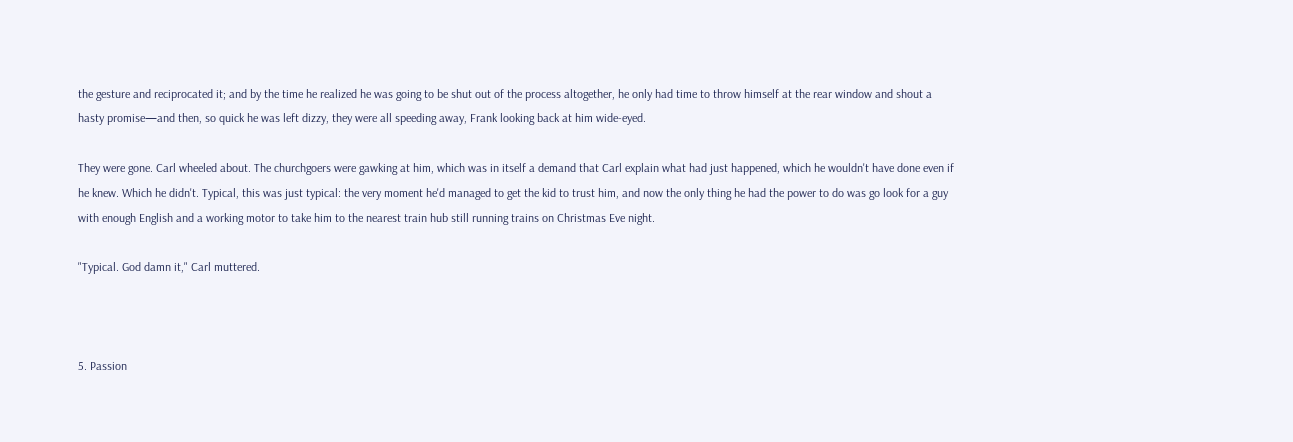the gesture and reciprocated it; and by the time he realized he was going to be shut out of the process altogether, he only had time to throw himself at the rear window and shout a hasty promise—and then, so quick he was left dizzy, they were all speeding away, Frank looking back at him wide-eyed.

They were gone. Carl wheeled about. The churchgoers were gawking at him, which was in itself a demand that Carl explain what had just happened, which he wouldn't have done even if he knew. Which he didn't. Typical, this was just typical: the very moment he'd managed to get the kid to trust him, and now the only thing he had the power to do was go look for a guy with enough English and a working motor to take him to the nearest train hub still running trains on Christmas Eve night.

"Typical. God damn it," Carl muttered.



5. Passion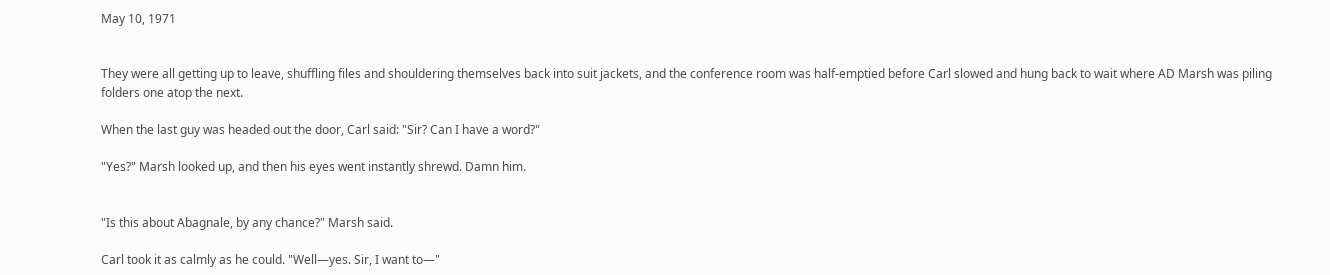May 10, 1971


They were all getting up to leave, shuffling files and shouldering themselves back into suit jackets, and the conference room was half-emptied before Carl slowed and hung back to wait where AD Marsh was piling folders one atop the next.

When the last guy was headed out the door, Carl said: "Sir? Can I have a word?"

"Yes?" Marsh looked up, and then his eyes went instantly shrewd. Damn him.


"Is this about Abagnale, by any chance?" Marsh said.

Carl took it as calmly as he could. "Well—yes. Sir, I want to—"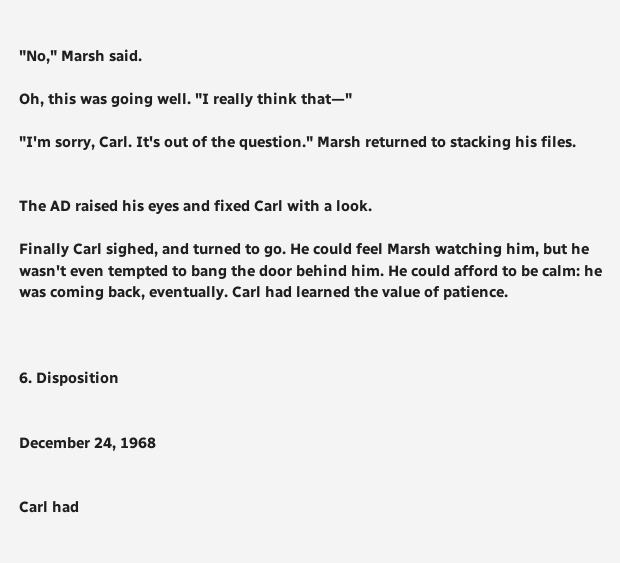"No," Marsh said.

Oh, this was going well. "I really think that—"

"I'm sorry, Carl. It's out of the question." Marsh returned to stacking his files.


The AD raised his eyes and fixed Carl with a look.

Finally Carl sighed, and turned to go. He could feel Marsh watching him, but he wasn't even tempted to bang the door behind him. He could afford to be calm: he was coming back, eventually. Carl had learned the value of patience.



6. Disposition


December 24, 1968


Carl had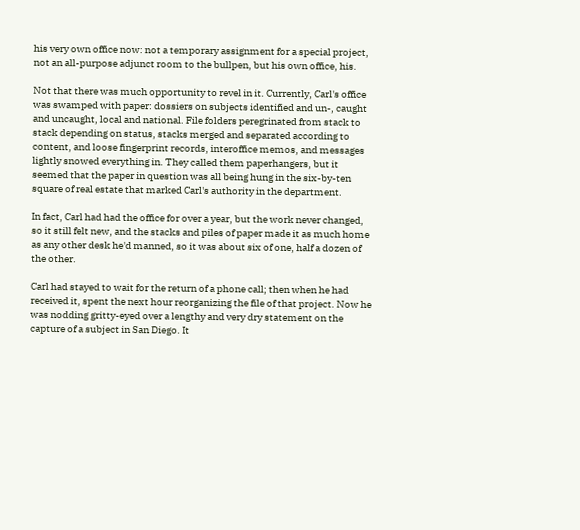his very own office now: not a temporary assignment for a special project, not an all-purpose adjunct room to the bullpen, but his own office, his.

Not that there was much opportunity to revel in it. Currently, Carl's office was swamped with paper: dossiers on subjects identified and un-, caught and uncaught, local and national. File folders peregrinated from stack to stack depending on status, stacks merged and separated according to content, and loose fingerprint records, interoffice memos, and messages lightly snowed everything in. They called them paperhangers, but it seemed that the paper in question was all being hung in the six-by-ten square of real estate that marked Carl's authority in the department.

In fact, Carl had had the office for over a year, but the work never changed, so it still felt new, and the stacks and piles of paper made it as much home as any other desk he'd manned, so it was about six of one, half a dozen of the other.

Carl had stayed to wait for the return of a phone call; then when he had received it, spent the next hour reorganizing the file of that project. Now he was nodding gritty-eyed over a lengthy and very dry statement on the capture of a subject in San Diego. It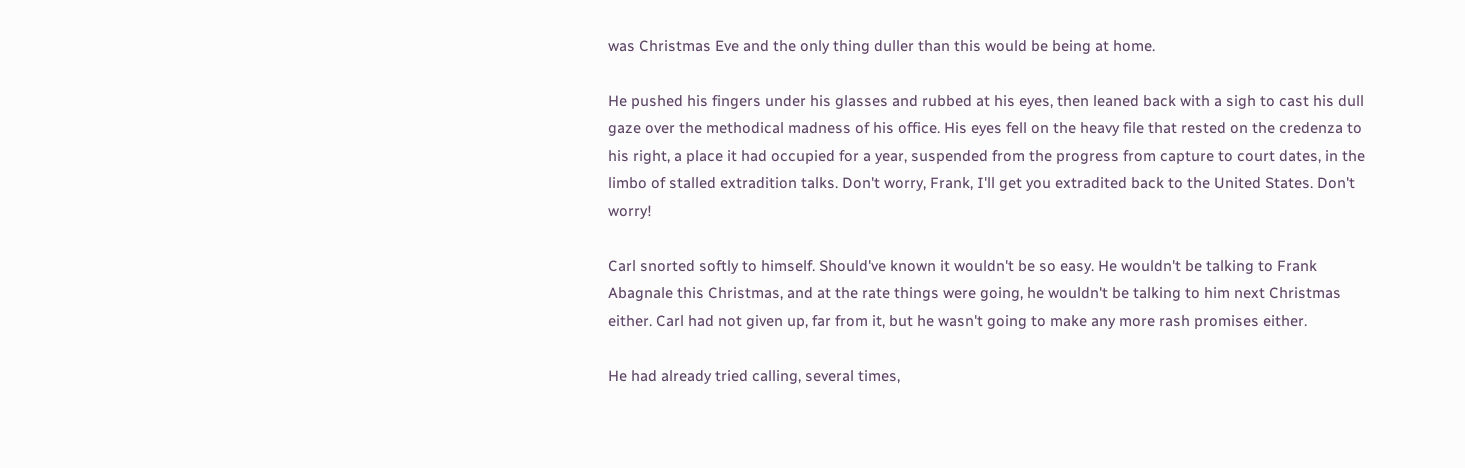was Christmas Eve and the only thing duller than this would be being at home.

He pushed his fingers under his glasses and rubbed at his eyes, then leaned back with a sigh to cast his dull gaze over the methodical madness of his office. His eyes fell on the heavy file that rested on the credenza to his right, a place it had occupied for a year, suspended from the progress from capture to court dates, in the limbo of stalled extradition talks. Don't worry, Frank, I'll get you extradited back to the United States. Don't worry!

Carl snorted softly to himself. Should've known it wouldn't be so easy. He wouldn't be talking to Frank Abagnale this Christmas, and at the rate things were going, he wouldn't be talking to him next Christmas either. Carl had not given up, far from it, but he wasn't going to make any more rash promises either.

He had already tried calling, several times,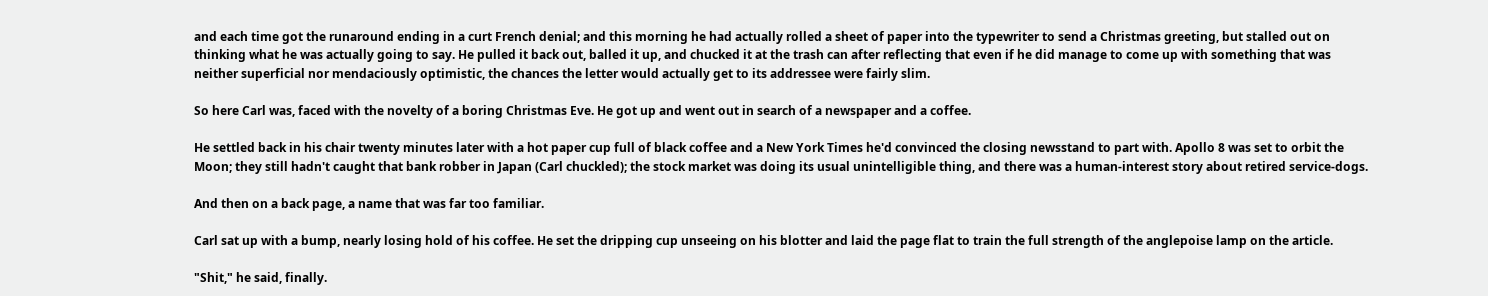and each time got the runaround ending in a curt French denial; and this morning he had actually rolled a sheet of paper into the typewriter to send a Christmas greeting, but stalled out on thinking what he was actually going to say. He pulled it back out, balled it up, and chucked it at the trash can after reflecting that even if he did manage to come up with something that was neither superficial nor mendaciously optimistic, the chances the letter would actually get to its addressee were fairly slim.

So here Carl was, faced with the novelty of a boring Christmas Eve. He got up and went out in search of a newspaper and a coffee.

He settled back in his chair twenty minutes later with a hot paper cup full of black coffee and a New York Times he'd convinced the closing newsstand to part with. Apollo 8 was set to orbit the Moon; they still hadn't caught that bank robber in Japan (Carl chuckled); the stock market was doing its usual unintelligible thing, and there was a human-interest story about retired service-dogs.

And then on a back page, a name that was far too familiar.

Carl sat up with a bump, nearly losing hold of his coffee. He set the dripping cup unseeing on his blotter and laid the page flat to train the full strength of the anglepoise lamp on the article.

"Shit," he said, finally.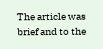The article was brief and to the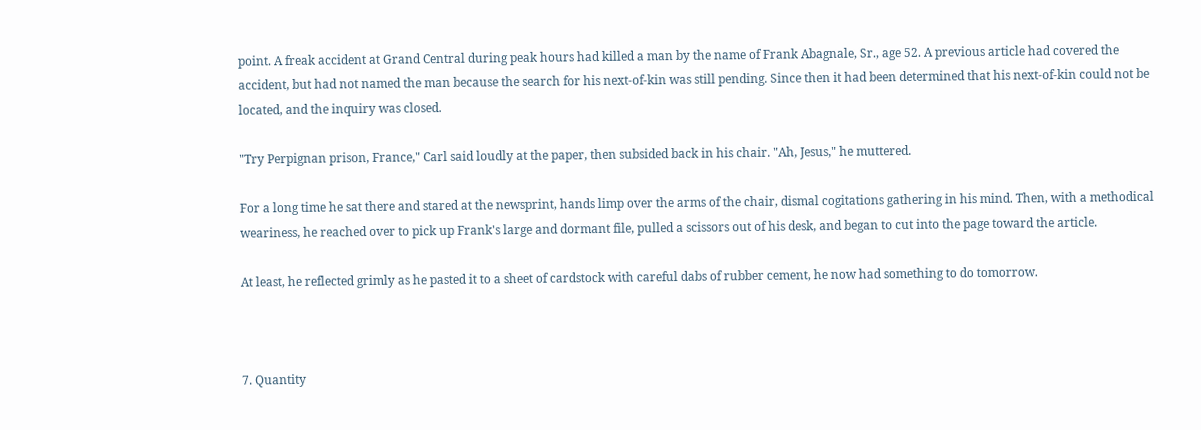point. A freak accident at Grand Central during peak hours had killed a man by the name of Frank Abagnale, Sr., age 52. A previous article had covered the accident, but had not named the man because the search for his next-of-kin was still pending. Since then it had been determined that his next-of-kin could not be located, and the inquiry was closed.

"Try Perpignan prison, France," Carl said loudly at the paper, then subsided back in his chair. "Ah, Jesus," he muttered.

For a long time he sat there and stared at the newsprint, hands limp over the arms of the chair, dismal cogitations gathering in his mind. Then, with a methodical weariness, he reached over to pick up Frank's large and dormant file, pulled a scissors out of his desk, and began to cut into the page toward the article.

At least, he reflected grimly as he pasted it to a sheet of cardstock with careful dabs of rubber cement, he now had something to do tomorrow.



7. Quantity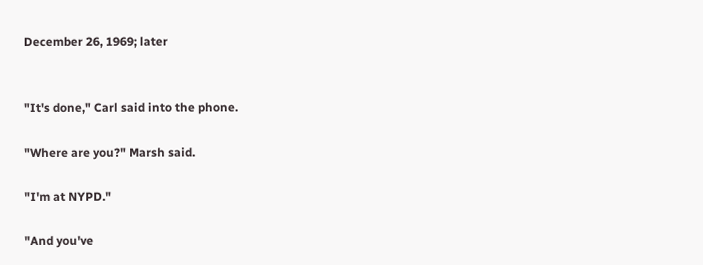December 26, 1969; later


"It's done," Carl said into the phone.

"Where are you?" Marsh said.

"I'm at NYPD."

"And you've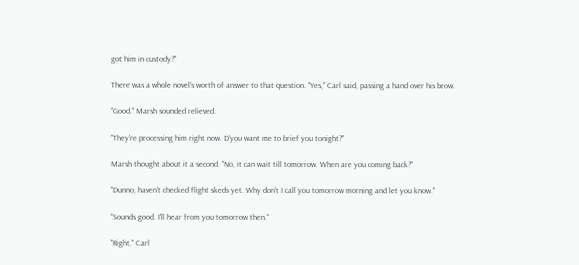got him in custody?"

There was a whole novel's worth of answer to that question. "Yes," Carl said, passing a hand over his brow.

"Good." Marsh sounded relieved.

"They're processing him right now. D'you want me to brief you tonight?"

Marsh thought about it a second. "No, it can wait till tomorrow. When are you coming back?"

"Dunno, haven't checked flight skeds yet. Why don't I call you tomorrow morning and let you know."

"Sounds good. I'll hear from you tomorrow then."

"Right," Carl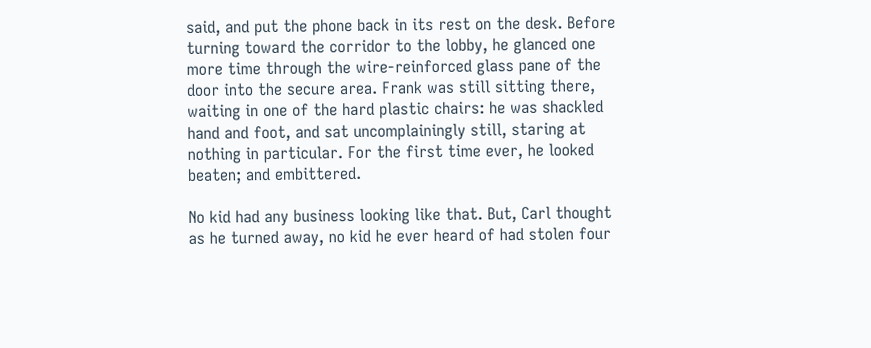said, and put the phone back in its rest on the desk. Before turning toward the corridor to the lobby, he glanced one more time through the wire-reinforced glass pane of the door into the secure area. Frank was still sitting there, waiting in one of the hard plastic chairs: he was shackled hand and foot, and sat uncomplainingly still, staring at nothing in particular. For the first time ever, he looked beaten; and embittered.

No kid had any business looking like that. But, Carl thought as he turned away, no kid he ever heard of had stolen four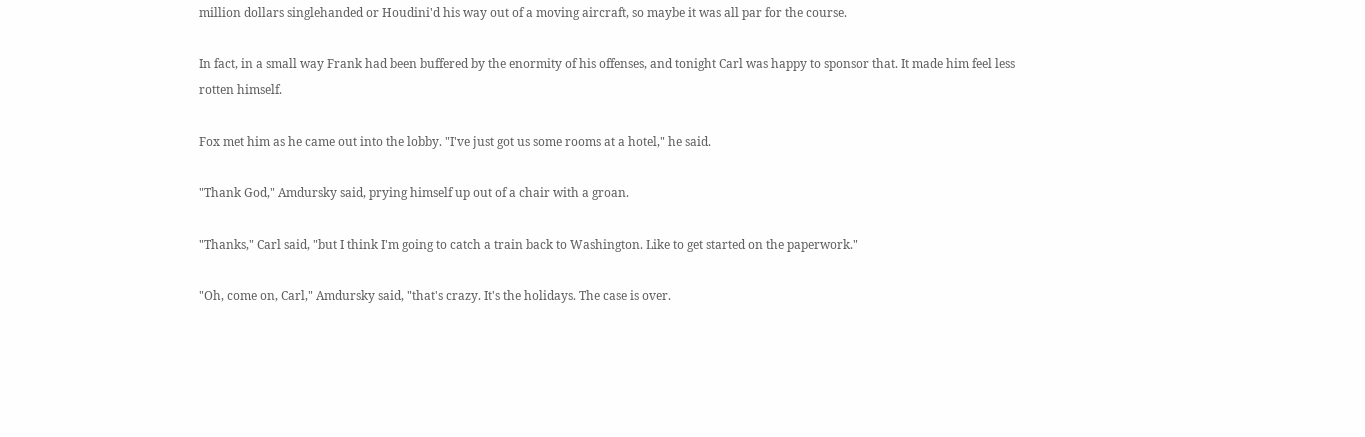million dollars singlehanded or Houdini'd his way out of a moving aircraft, so maybe it was all par for the course.

In fact, in a small way Frank had been buffered by the enormity of his offenses, and tonight Carl was happy to sponsor that. It made him feel less rotten himself.

Fox met him as he came out into the lobby. "I've just got us some rooms at a hotel," he said.

"Thank God," Amdursky said, prying himself up out of a chair with a groan.

"Thanks," Carl said, "but I think I'm going to catch a train back to Washington. Like to get started on the paperwork."

"Oh, come on, Carl," Amdursky said, "that's crazy. It's the holidays. The case is over.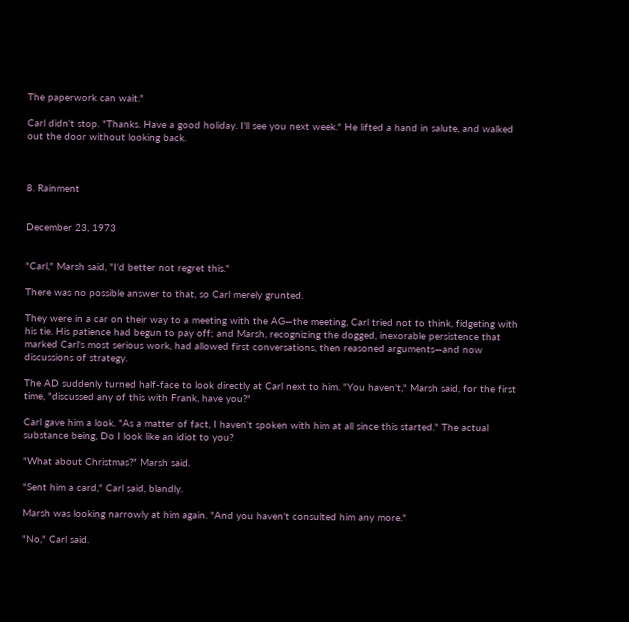The paperwork can wait."

Carl didn't stop. "Thanks. Have a good holiday. I'll see you next week." He lifted a hand in salute, and walked out the door without looking back.



8. Rainment


December 23, 1973


"Carl," Marsh said, "I'd better not regret this."

There was no possible answer to that, so Carl merely grunted.

They were in a car on their way to a meeting with the AG—the meeting, Carl tried not to think, fidgeting with his tie. His patience had begun to pay off; and Marsh, recognizing the dogged, inexorable persistence that marked Carl's most serious work, had allowed first conversations, then reasoned arguments—and now discussions of strategy.

The AD suddenly turned half-face to look directly at Carl next to him. "You haven't," Marsh said, for the first time, "discussed any of this with Frank, have you?"

Carl gave him a look. "As a matter of fact, I haven't spoken with him at all since this started." The actual substance being, Do I look like an idiot to you?

"What about Christmas?" Marsh said.

"Sent him a card," Carl said, blandly.

Marsh was looking narrowly at him again. "And you haven't consulted him any more."

"No," Carl said.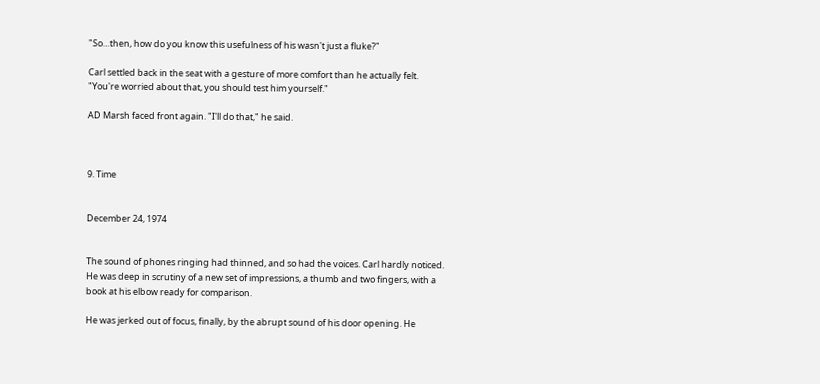"So…then, how do you know this usefulness of his wasn't just a fluke?"

Carl settled back in the seat with a gesture of more comfort than he actually felt. "You're worried about that, you should test him yourself."

AD Marsh faced front again. "I'll do that," he said.



9. Time


December 24, 1974


The sound of phones ringing had thinned, and so had the voices. Carl hardly noticed. He was deep in scrutiny of a new set of impressions, a thumb and two fingers, with a book at his elbow ready for comparison.

He was jerked out of focus, finally, by the abrupt sound of his door opening. He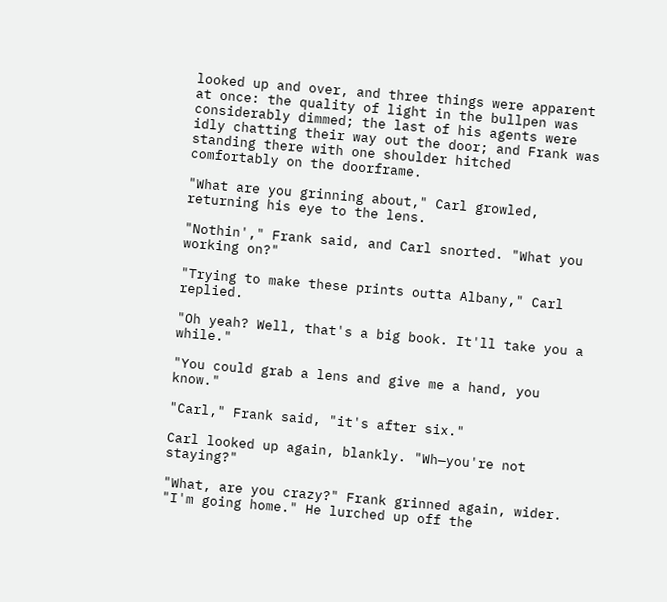looked up and over, and three things were apparent at once: the quality of light in the bullpen was considerably dimmed; the last of his agents were idly chatting their way out the door; and Frank was standing there with one shoulder hitched comfortably on the doorframe.

"What are you grinning about," Carl growled, returning his eye to the lens.

"Nothin'," Frank said, and Carl snorted. "What you working on?"

"Trying to make these prints outta Albany," Carl replied.

"Oh yeah? Well, that's a big book. It'll take you a while."

"You could grab a lens and give me a hand, you know."

"Carl," Frank said, "it's after six."

Carl looked up again, blankly. "Wh—you're not staying?"

"What, are you crazy?" Frank grinned again, wider. "I'm going home." He lurched up off the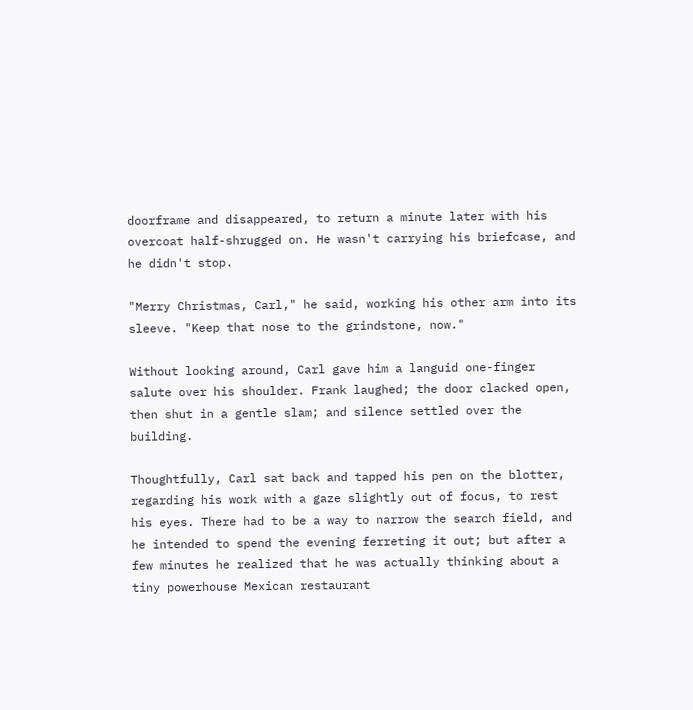doorframe and disappeared, to return a minute later with his overcoat half-shrugged on. He wasn't carrying his briefcase, and he didn't stop.

"Merry Christmas, Carl," he said, working his other arm into its sleeve. "Keep that nose to the grindstone, now."

Without looking around, Carl gave him a languid one-finger salute over his shoulder. Frank laughed; the door clacked open, then shut in a gentle slam; and silence settled over the building.

Thoughtfully, Carl sat back and tapped his pen on the blotter, regarding his work with a gaze slightly out of focus, to rest his eyes. There had to be a way to narrow the search field, and he intended to spend the evening ferreting it out; but after a few minutes he realized that he was actually thinking about a tiny powerhouse Mexican restaurant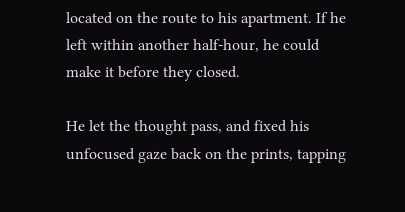located on the route to his apartment. If he left within another half-hour, he could make it before they closed.

He let the thought pass, and fixed his unfocused gaze back on the prints, tapping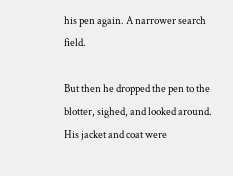his pen again. A narrower search field.

But then he dropped the pen to the blotter, sighed, and looked around. His jacket and coat were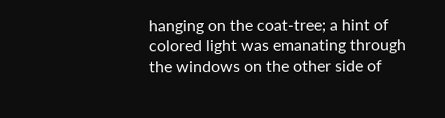hanging on the coat-tree; a hint of colored light was emanating through the windows on the other side of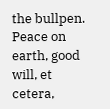the bullpen. Peace on earth, good will, et cetera,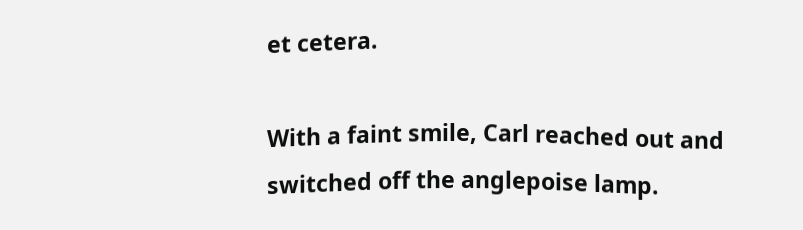et cetera.

With a faint smile, Carl reached out and switched off the anglepoise lamp.